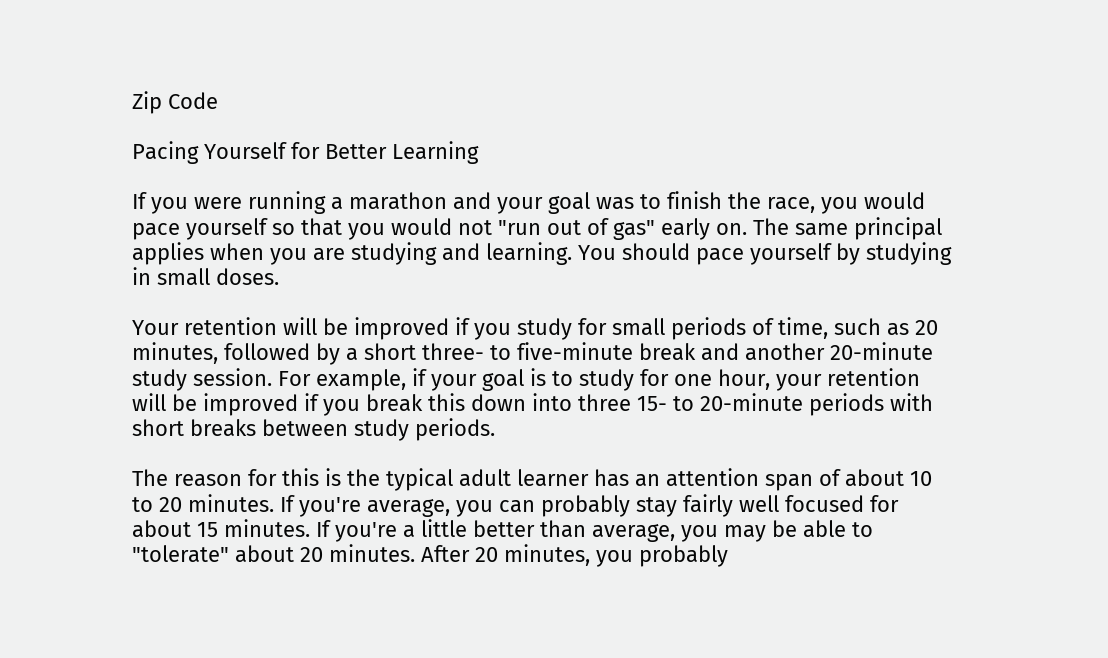Zip Code

Pacing Yourself for Better Learning

If you were running a marathon and your goal was to finish the race, you would pace yourself so that you would not "run out of gas" early on. The same principal applies when you are studying and learning. You should pace yourself by studying in small doses.

Your retention will be improved if you study for small periods of time, such as 20 minutes, followed by a short three- to five-minute break and another 20-minute study session. For example, if your goal is to study for one hour, your retention will be improved if you break this down into three 15- to 20-minute periods with short breaks between study periods.

The reason for this is the typical adult learner has an attention span of about 10 to 20 minutes. If you're average, you can probably stay fairly well focused for about 15 minutes. If you're a little better than average, you may be able to "tolerate" about 20 minutes. After 20 minutes, you probably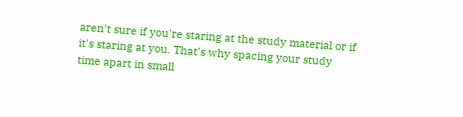aren't sure if you're staring at the study material or if it's staring at you. That's why spacing your study time apart in small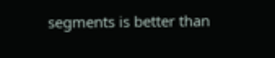segments is better than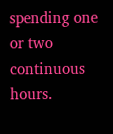spending one or two continuous hours.